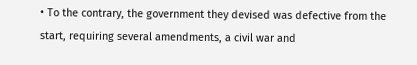• To the contrary, the government they devised was defective from the start, requiring several amendments, a civil war and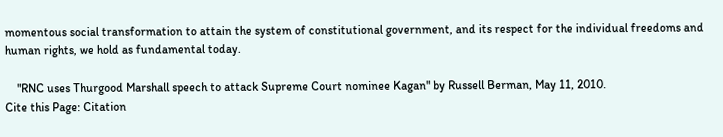momentous social transformation to attain the system of constitutional government, and its respect for the individual freedoms and human rights, we hold as fundamental today.

    "RNC uses Thurgood Marshall speech to attack Supreme Court nominee Kagan" by Russell Berman, May 11, 2010.
Cite this Page: Citation